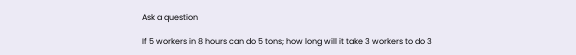Ask a question

If 5 workers in 8 hours can do 5 tons; how long will it take 3 workers to do 3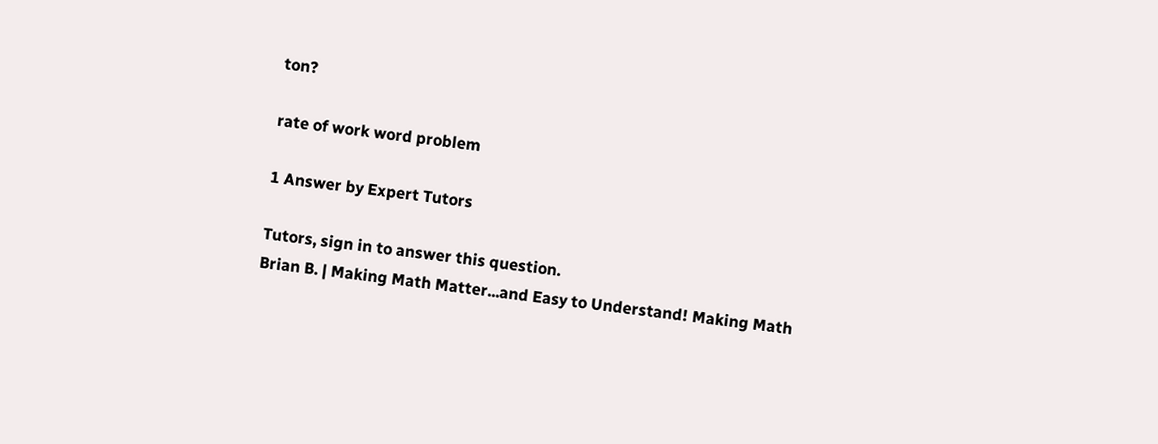ton?

rate of work word problem

1 Answer by Expert Tutors

Tutors, sign in to answer this question.
Brian B. | Making Math Matter...and Easy to Understand! Making Math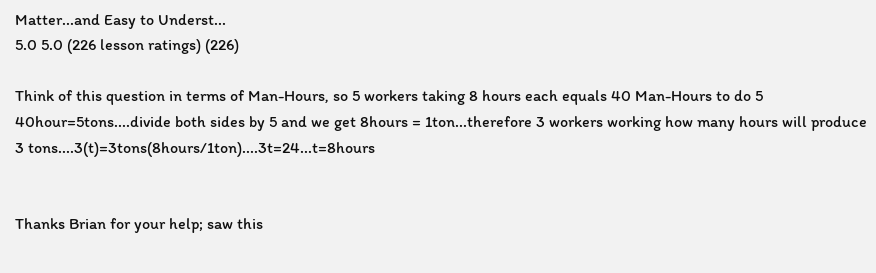Matter...and Easy to Underst...
5.0 5.0 (226 lesson ratings) (226)

Think of this question in terms of Man-Hours, so 5 workers taking 8 hours each equals 40 Man-Hours to do 5  40hour=5tons....divide both sides by 5 and we get 8hours = 1ton...therefore 3 workers working how many hours will produce 3 tons....3(t)=3tons(8hours/1ton)....3t=24...t=8hours


Thanks Brian for your help; saw this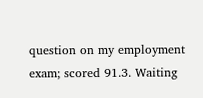question on my employment exam; scored 91.3. Waiting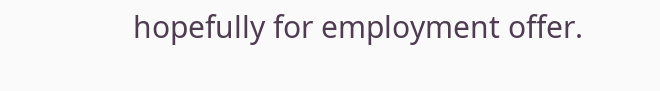hopefully for employment offer.